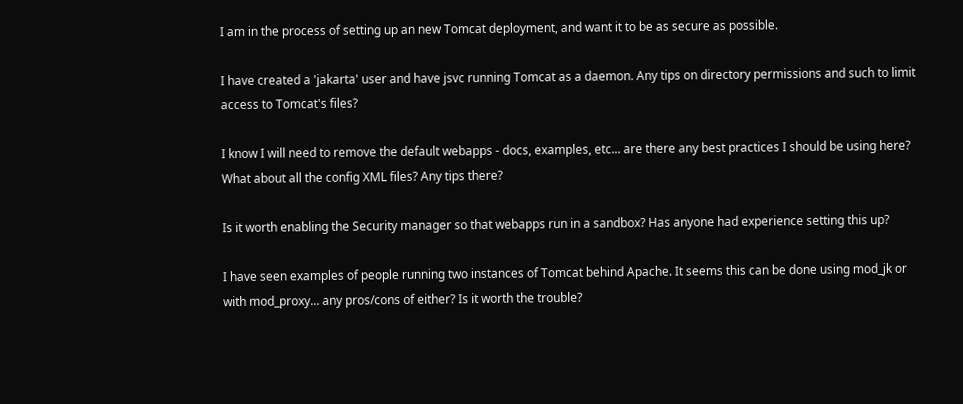I am in the process of setting up an new Tomcat deployment, and want it to be as secure as possible.

I have created a 'jakarta' user and have jsvc running Tomcat as a daemon. Any tips on directory permissions and such to limit access to Tomcat's files?

I know I will need to remove the default webapps - docs, examples, etc... are there any best practices I should be using here? What about all the config XML files? Any tips there?

Is it worth enabling the Security manager so that webapps run in a sandbox? Has anyone had experience setting this up?

I have seen examples of people running two instances of Tomcat behind Apache. It seems this can be done using mod_jk or with mod_proxy... any pros/cons of either? Is it worth the trouble?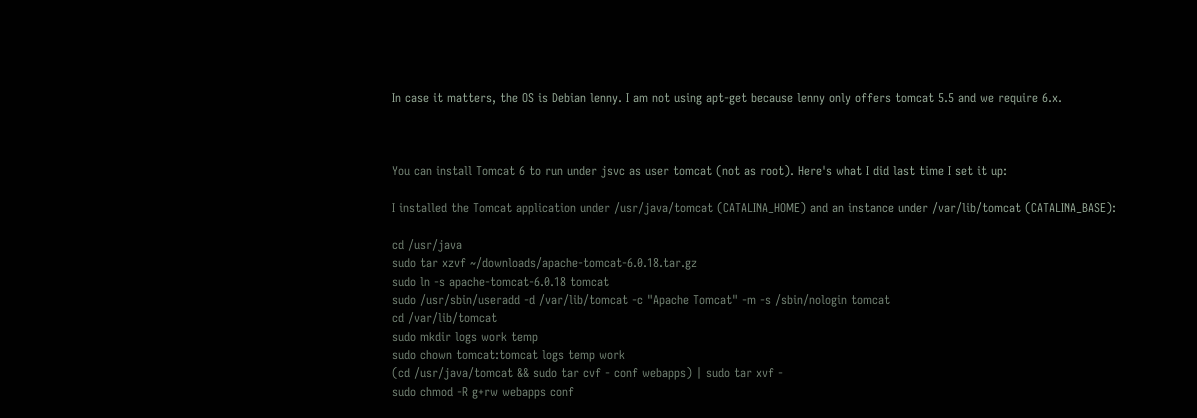In case it matters, the OS is Debian lenny. I am not using apt-get because lenny only offers tomcat 5.5 and we require 6.x.



You can install Tomcat 6 to run under jsvc as user tomcat (not as root). Here's what I did last time I set it up:

I installed the Tomcat application under /usr/java/tomcat (CATALINA_HOME) and an instance under /var/lib/tomcat (CATALINA_BASE):

cd /usr/java
sudo tar xzvf ~/downloads/apache-tomcat-6.0.18.tar.gz
sudo ln -s apache-tomcat-6.0.18 tomcat
sudo /usr/sbin/useradd -d /var/lib/tomcat -c "Apache Tomcat" -m -s /sbin/nologin tomcat
cd /var/lib/tomcat
sudo mkdir logs work temp
sudo chown tomcat:tomcat logs temp work
(cd /usr/java/tomcat && sudo tar cvf - conf webapps) | sudo tar xvf -
sudo chmod -R g+rw webapps conf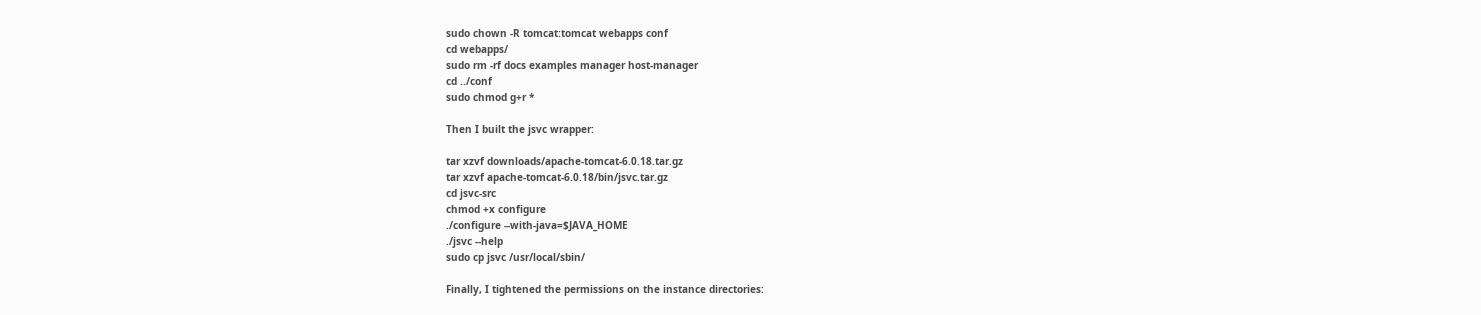sudo chown -R tomcat:tomcat webapps conf
cd webapps/
sudo rm -rf docs examples manager host-manager
cd ../conf
sudo chmod g+r *

Then I built the jsvc wrapper:

tar xzvf downloads/apache-tomcat-6.0.18.tar.gz
tar xzvf apache-tomcat-6.0.18/bin/jsvc.tar.gz
cd jsvc-src
chmod +x configure
./configure --with-java=$JAVA_HOME
./jsvc --help
sudo cp jsvc /usr/local/sbin/

Finally, I tightened the permissions on the instance directories: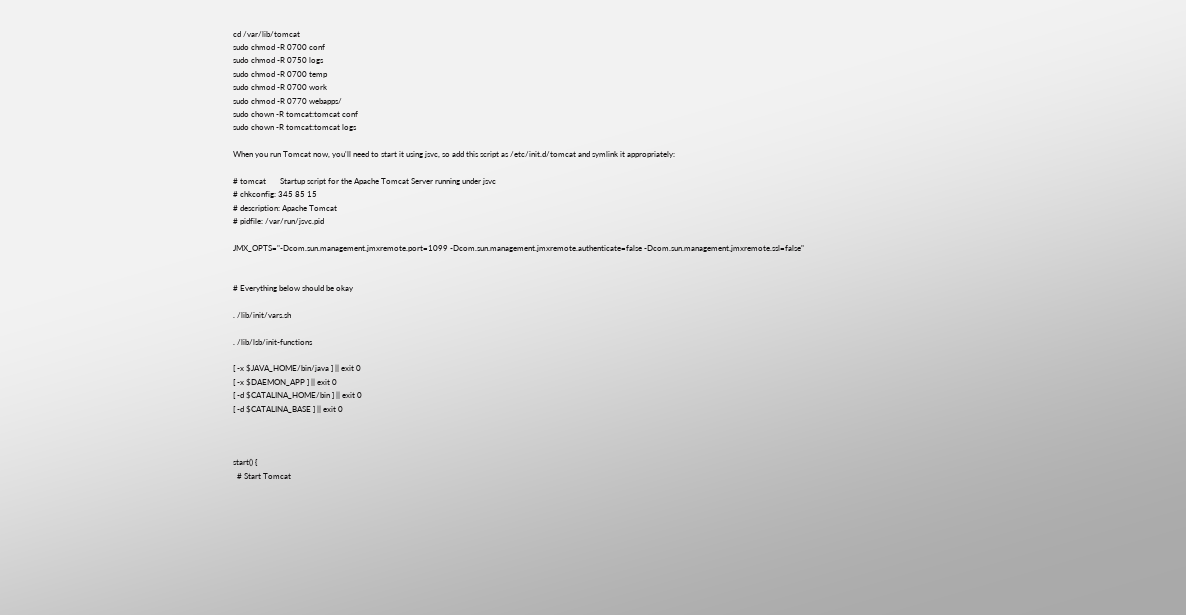cd /var/lib/tomcat
sudo chmod -R 0700 conf
sudo chmod -R 0750 logs
sudo chmod -R 0700 temp
sudo chmod -R 0700 work
sudo chmod -R 0770 webapps/
sudo chown -R tomcat:tomcat conf
sudo chown -R tomcat:tomcat logs

When you run Tomcat now, you'll need to start it using jsvc, so add this script as /etc/init.d/tomcat and symlink it appropriately:

# tomcat       Startup script for the Apache Tomcat Server running under jsvc
# chkconfig: 345 85 15
# description: Apache Tomcat
# pidfile: /var/run/jsvc.pid

JMX_OPTS="-Dcom.sun.management.jmxremote.port=1099 -Dcom.sun.management.jmxremote.authenticate=false -Dcom.sun.management.jmxremote.ssl=false"


# Everything below should be okay

. /lib/init/vars.sh

. /lib/lsb/init-functions

[ -x $JAVA_HOME/bin/java ] || exit 0
[ -x $DAEMON_APP ] || exit 0
[ -d $CATALINA_HOME/bin ] || exit 0
[ -d $CATALINA_BASE ] || exit 0



start() {
  # Start Tomcat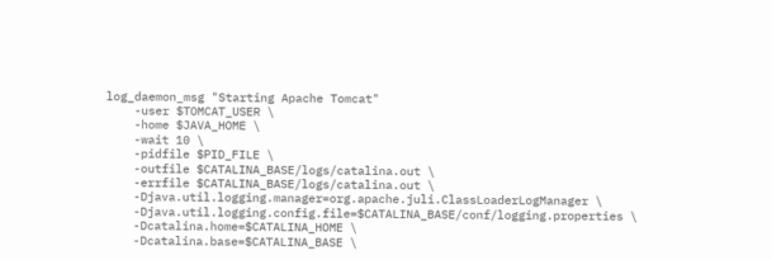log_daemon_msg "Starting Apache Tomcat"
    -user $TOMCAT_USER \
    -home $JAVA_HOME \
    -wait 10 \
    -pidfile $PID_FILE \
    -outfile $CATALINA_BASE/logs/catalina.out \
    -errfile $CATALINA_BASE/logs/catalina.out \
    -Djava.util.logging.manager=org.apache.juli.ClassLoaderLogManager \
    -Djava.util.logging.config.file=$CATALINA_BASE/conf/logging.properties \
    -Dcatalina.home=$CATALINA_HOME \
    -Dcatalina.base=$CATALINA_BASE \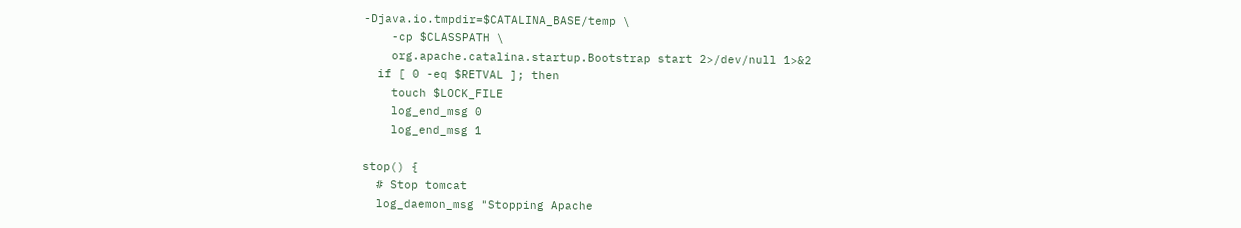-Djava.io.tmpdir=$CATALINA_BASE/temp \
    -cp $CLASSPATH \
    org.apache.catalina.startup.Bootstrap start 2>/dev/null 1>&2
  if [ 0 -eq $RETVAL ]; then
    touch $LOCK_FILE
    log_end_msg 0
    log_end_msg 1

stop() {
  # Stop tomcat
  log_daemon_msg "Stopping Apache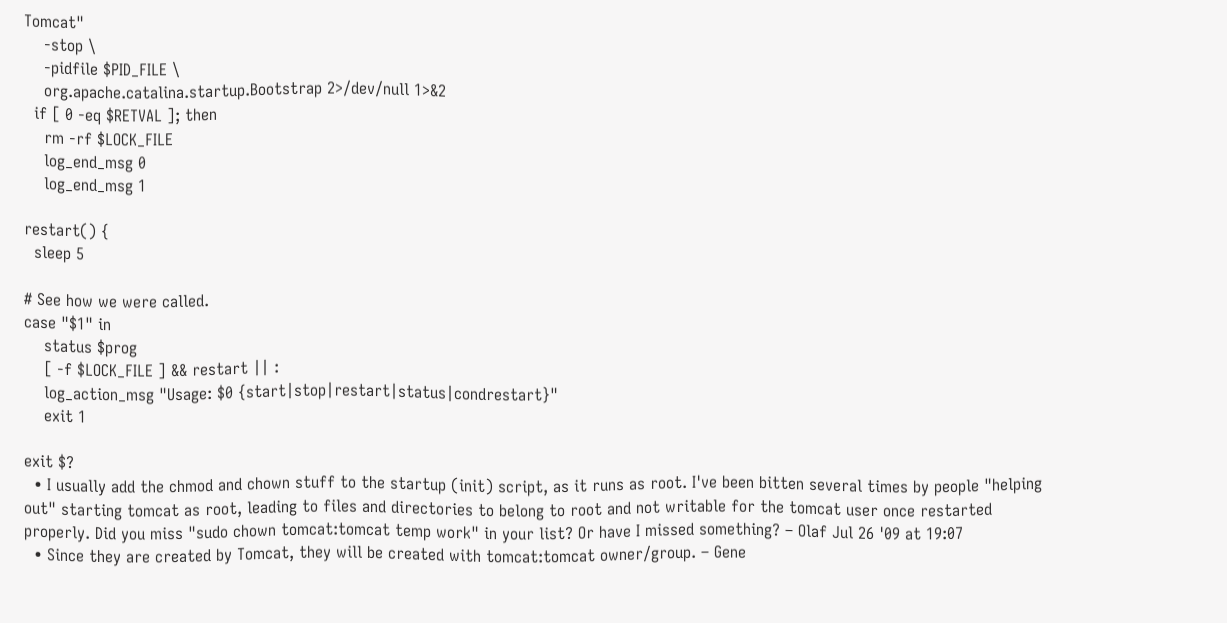Tomcat"
    -stop \
    -pidfile $PID_FILE \
    org.apache.catalina.startup.Bootstrap 2>/dev/null 1>&2
  if [ 0 -eq $RETVAL ]; then
    rm -rf $LOCK_FILE
    log_end_msg 0
    log_end_msg 1

restart() {
  sleep 5

# See how we were called.
case "$1" in
    status $prog
    [ -f $LOCK_FILE ] && restart || :
    log_action_msg "Usage: $0 {start|stop|restart|status|condrestart}"
    exit 1

exit $?
  • I usually add the chmod and chown stuff to the startup (init) script, as it runs as root. I've been bitten several times by people "helping out" starting tomcat as root, leading to files and directories to belong to root and not writable for the tomcat user once restarted properly. Did you miss "sudo chown tomcat:tomcat temp work" in your list? Or have I missed something? – Olaf Jul 26 '09 at 19:07
  • Since they are created by Tomcat, they will be created with tomcat:tomcat owner/group. – Gene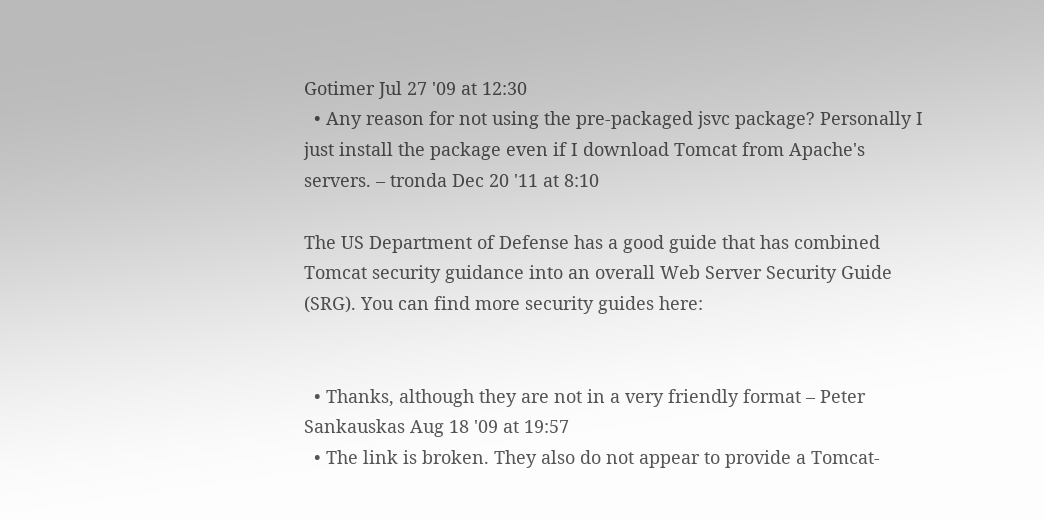Gotimer Jul 27 '09 at 12:30
  • Any reason for not using the pre-packaged jsvc package? Personally I just install the package even if I download Tomcat from Apache's servers. – tronda Dec 20 '11 at 8:10

The US Department of Defense has a good guide that has combined Tomcat security guidance into an overall Web Server Security Guide (SRG). You can find more security guides here:


  • Thanks, although they are not in a very friendly format – Peter Sankauskas Aug 18 '09 at 19:57
  • The link is broken. They also do not appear to provide a Tomcat-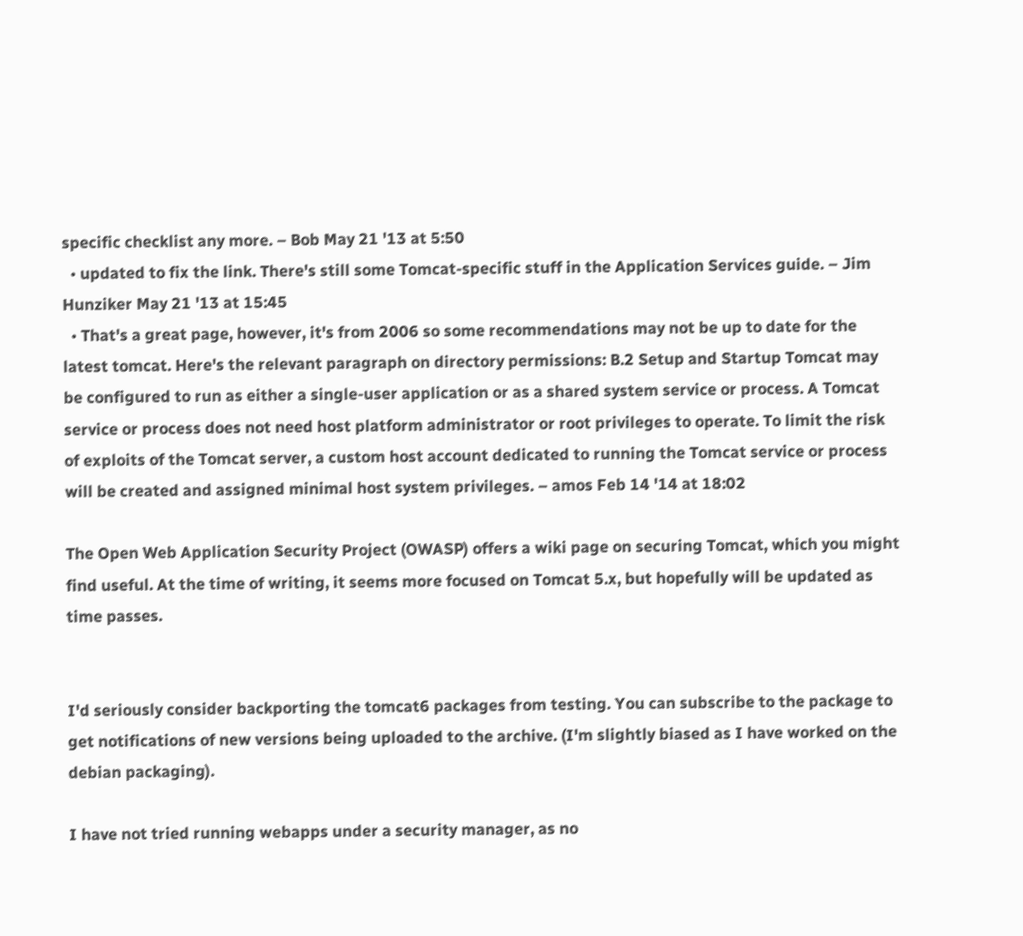specific checklist any more. – Bob May 21 '13 at 5:50
  • updated to fix the link. There's still some Tomcat-specific stuff in the Application Services guide. – Jim Hunziker May 21 '13 at 15:45
  • That's a great page, however, it's from 2006 so some recommendations may not be up to date for the latest tomcat. Here's the relevant paragraph on directory permissions: B.2 Setup and Startup Tomcat may be configured to run as either a single-user application or as a shared system service or process. A Tomcat service or process does not need host platform administrator or root privileges to operate. To limit the risk of exploits of the Tomcat server, a custom host account dedicated to running the Tomcat service or process will be created and assigned minimal host system privileges. – amos Feb 14 '14 at 18:02

The Open Web Application Security Project (OWASP) offers a wiki page on securing Tomcat, which you might find useful. At the time of writing, it seems more focused on Tomcat 5.x, but hopefully will be updated as time passes.


I'd seriously consider backporting the tomcat6 packages from testing. You can subscribe to the package to get notifications of new versions being uploaded to the archive. (I'm slightly biased as I have worked on the debian packaging).

I have not tried running webapps under a security manager, as no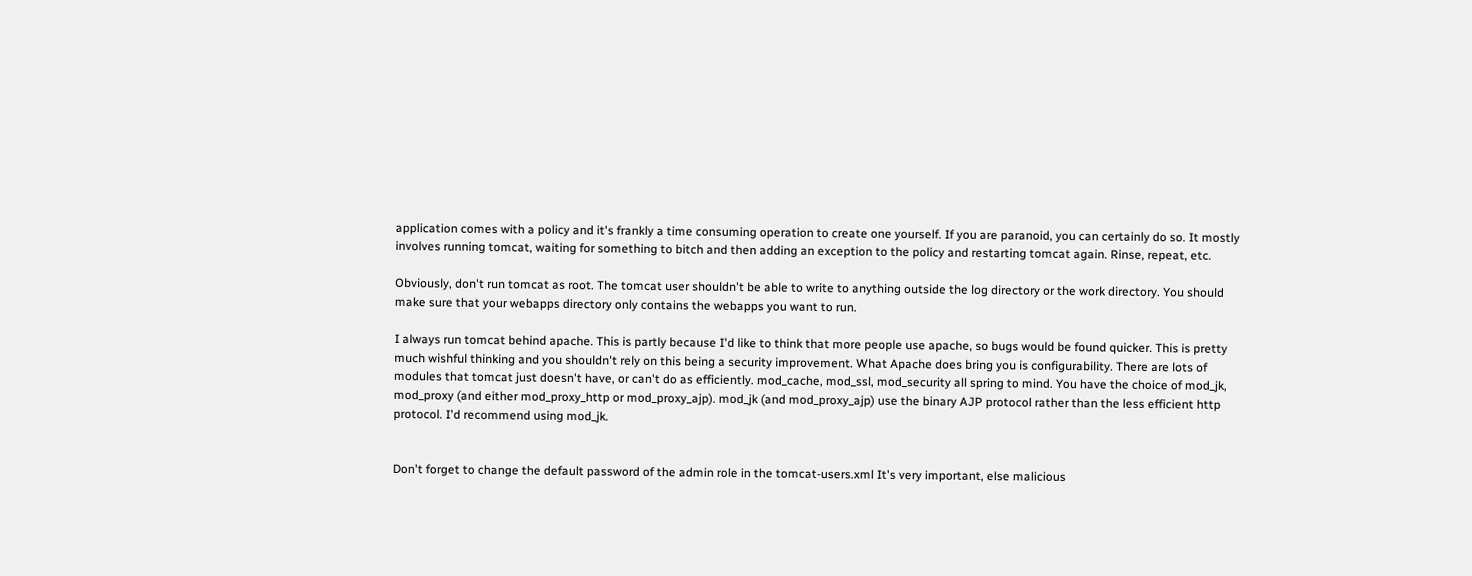application comes with a policy and it's frankly a time consuming operation to create one yourself. If you are paranoid, you can certainly do so. It mostly involves running tomcat, waiting for something to bitch and then adding an exception to the policy and restarting tomcat again. Rinse, repeat, etc.

Obviously, don't run tomcat as root. The tomcat user shouldn't be able to write to anything outside the log directory or the work directory. You should make sure that your webapps directory only contains the webapps you want to run.

I always run tomcat behind apache. This is partly because I'd like to think that more people use apache, so bugs would be found quicker. This is pretty much wishful thinking and you shouldn't rely on this being a security improvement. What Apache does bring you is configurability. There are lots of modules that tomcat just doesn't have, or can't do as efficiently. mod_cache, mod_ssl, mod_security all spring to mind. You have the choice of mod_jk, mod_proxy (and either mod_proxy_http or mod_proxy_ajp). mod_jk (and mod_proxy_ajp) use the binary AJP protocol rather than the less efficient http protocol. I'd recommend using mod_jk.


Don't forget to change the default password of the admin role in the tomcat-users.xml It's very important, else malicious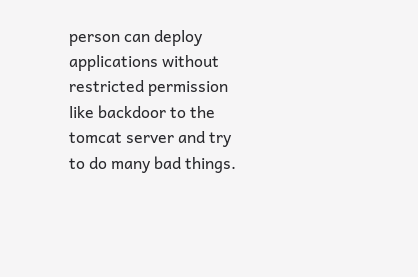person can deploy applications without restricted permission like backdoor to the tomcat server and try to do many bad things.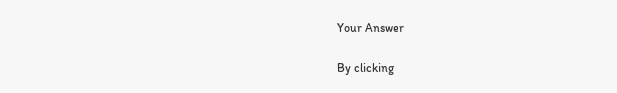Your Answer

By clicking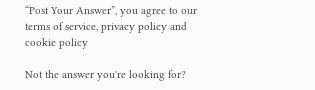“Post Your Answer”, you agree to our terms of service, privacy policy and cookie policy

Not the answer you're looking for?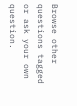Browse other questions tagged or ask your own question.